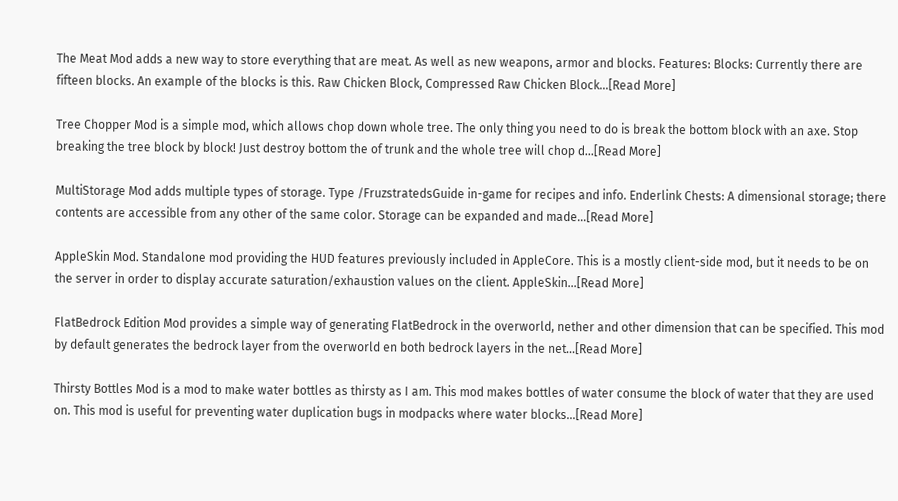The Meat Mod adds a new way to store everything that are meat. As well as new weapons, armor and blocks. Features: Blocks: Currently there are fifteen blocks. An example of the blocks is this. Raw Chicken Block, Compressed Raw Chicken Block...[Read More]

Tree Chopper Mod is a simple mod, which allows chop down whole tree. The only thing you need to do is break the bottom block with an axe. Stop breaking the tree block by block! Just destroy bottom the of trunk and the whole tree will chop d...[Read More]

MultiStorage Mod adds multiple types of storage. Type /FruzstratedsGuide in-game for recipes and info. Enderlink Chests: A dimensional storage; there contents are accessible from any other of the same color. Storage can be expanded and made...[Read More]

AppleSkin Mod. Standalone mod providing the HUD features previously included in AppleCore. This is a mostly client-side mod, but it needs to be on the server in order to display accurate saturation/exhaustion values on the client. AppleSkin...[Read More]

FlatBedrock Edition Mod provides a simple way of generating FlatBedrock in the overworld, nether and other dimension that can be specified. This mod by default generates the bedrock layer from the overworld en both bedrock layers in the net...[Read More]

Thirsty Bottles Mod is a mod to make water bottles as thirsty as I am. This mod makes bottles of water consume the block of water that they are used on. This mod is useful for preventing water duplication bugs in modpacks where water blocks...[Read More]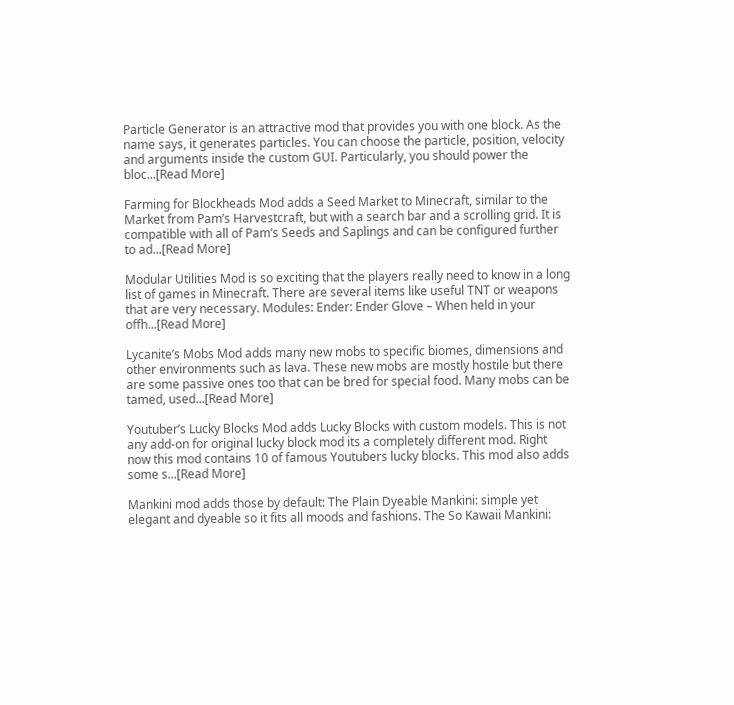Particle Generator is an attractive mod that provides you with one block. As the name says, it generates particles. You can choose the particle, position, velocity and arguments inside the custom GUI. Particularly, you should power the bloc...[Read More]

Farming for Blockheads Mod adds a Seed Market to Minecraft, similar to the Market from Pam’s Harvestcraft, but with a search bar and a scrolling grid. It is compatible with all of Pam’s Seeds and Saplings and can be configured further to ad...[Read More]

Modular Utilities Mod is so exciting that the players really need to know in a long list of games in Minecraft. There are several items like useful TNT or weapons that are very necessary. Modules: Ender: Ender Glove – When held in your offh...[Read More]

Lycanite’s Mobs Mod adds many new mobs to specific biomes, dimensions and other environments such as lava. These new mobs are mostly hostile but there are some passive ones too that can be bred for special food. Many mobs can be tamed, used...[Read More]

Youtuber’s Lucky Blocks Mod adds Lucky Blocks with custom models. This is not any add-on for original lucky block mod its a completely different mod. Right now this mod contains 10 of famous Youtubers lucky blocks. This mod also adds some s...[Read More]

Mankini mod adds those by default: The Plain Dyeable Mankini: simple yet elegant and dyeable so it fits all moods and fashions. The So Kawaii Mankini: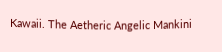Kawaii. The Aetheric Angelic Mankini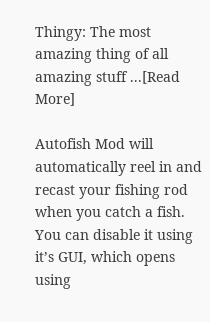Thingy: The most amazing thing of all amazing stuff ...[Read More]

Autofish Mod will automatically reel in and recast your fishing rod when you catch a fish. You can disable it using it’s GUI, which opens using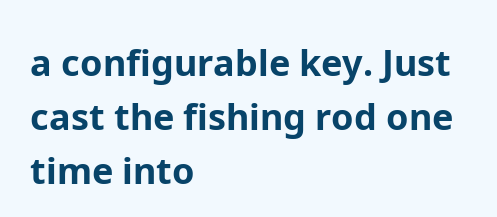a configurable key. Just cast the fishing rod one time into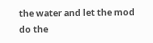the water and let the mod do the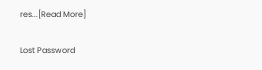res...[Read More]

Lost Password